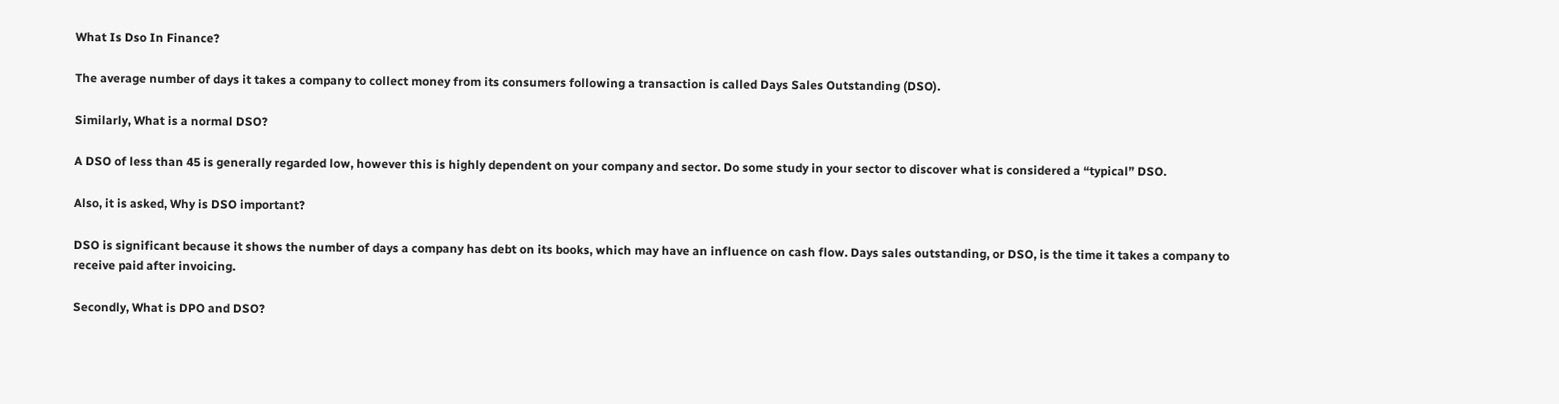What Is Dso In Finance?

The average number of days it takes a company to collect money from its consumers following a transaction is called Days Sales Outstanding (DSO).

Similarly, What is a normal DSO?

A DSO of less than 45 is generally regarded low, however this is highly dependent on your company and sector. Do some study in your sector to discover what is considered a “typical” DSO.

Also, it is asked, Why is DSO important?

DSO is significant because it shows the number of days a company has debt on its books, which may have an influence on cash flow. Days sales outstanding, or DSO, is the time it takes a company to receive paid after invoicing.

Secondly, What is DPO and DSO?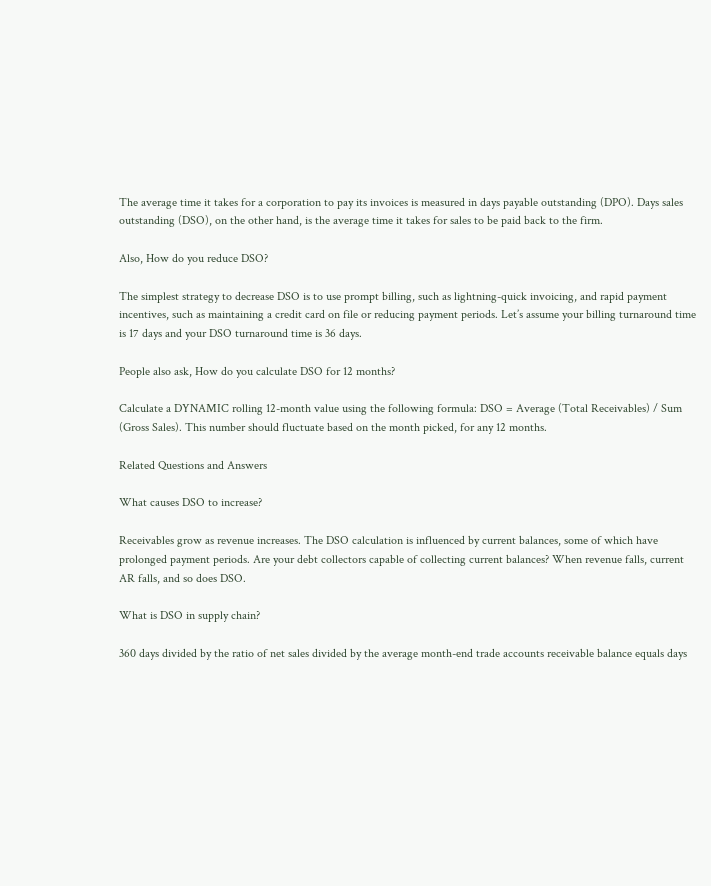The average time it takes for a corporation to pay its invoices is measured in days payable outstanding (DPO). Days sales outstanding (DSO), on the other hand, is the average time it takes for sales to be paid back to the firm.

Also, How do you reduce DSO?

The simplest strategy to decrease DSO is to use prompt billing, such as lightning-quick invoicing, and rapid payment incentives, such as maintaining a credit card on file or reducing payment periods. Let’s assume your billing turnaround time is 17 days and your DSO turnaround time is 36 days.

People also ask, How do you calculate DSO for 12 months?

Calculate a DYNAMIC rolling 12-month value using the following formula: DSO = Average (Total Receivables) / Sum (Gross Sales). This number should fluctuate based on the month picked, for any 12 months.

Related Questions and Answers

What causes DSO to increase?

Receivables grow as revenue increases. The DSO calculation is influenced by current balances, some of which have prolonged payment periods. Are your debt collectors capable of collecting current balances? When revenue falls, current AR falls, and so does DSO.

What is DSO in supply chain?

360 days divided by the ratio of net sales divided by the average month-end trade accounts receivable balance equals days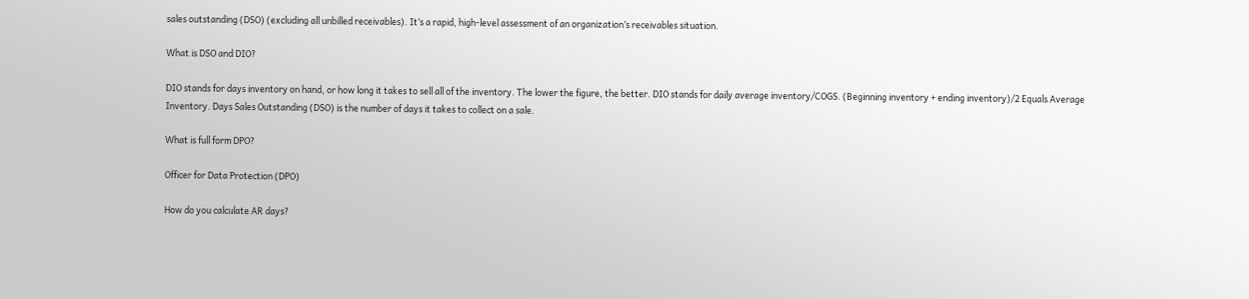sales outstanding (DSO) (excluding all unbilled receivables). It’s a rapid, high-level assessment of an organization’s receivables situation.

What is DSO and DIO?

DIO stands for days inventory on hand, or how long it takes to sell all of the inventory. The lower the figure, the better. DIO stands for daily average inventory/COGS. (Beginning inventory + ending inventory)/2 Equals Average Inventory. Days Sales Outstanding (DSO) is the number of days it takes to collect on a sale.

What is full form DPO?

Officer for Data Protection (DPO)

How do you calculate AR days?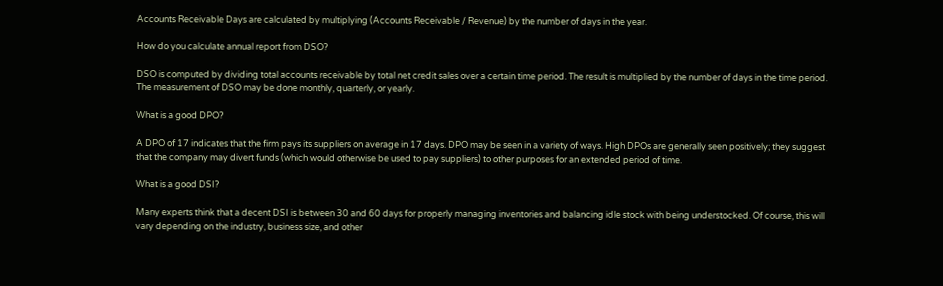Accounts Receivable Days are calculated by multiplying (Accounts Receivable / Revenue) by the number of days in the year.

How do you calculate annual report from DSO?

DSO is computed by dividing total accounts receivable by total net credit sales over a certain time period. The result is multiplied by the number of days in the time period. The measurement of DSO may be done monthly, quarterly, or yearly.

What is a good DPO?

A DPO of 17 indicates that the firm pays its suppliers on average in 17 days. DPO may be seen in a variety of ways. High DPOs are generally seen positively; they suggest that the company may divert funds (which would otherwise be used to pay suppliers) to other purposes for an extended period of time.

What is a good DSI?

Many experts think that a decent DSI is between 30 and 60 days for properly managing inventories and balancing idle stock with being understocked. Of course, this will vary depending on the industry, business size, and other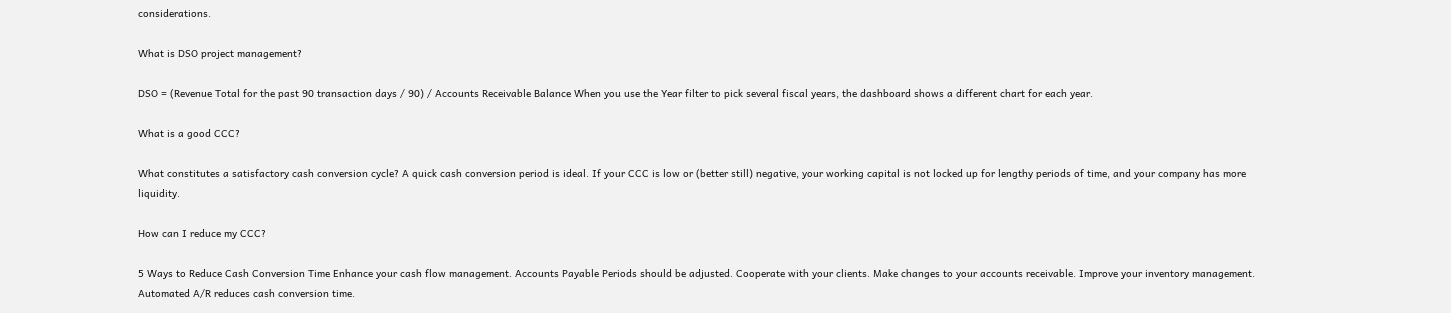considerations.

What is DSO project management?

DSO = (Revenue Total for the past 90 transaction days / 90) / Accounts Receivable Balance When you use the Year filter to pick several fiscal years, the dashboard shows a different chart for each year.

What is a good CCC?

What constitutes a satisfactory cash conversion cycle? A quick cash conversion period is ideal. If your CCC is low or (better still) negative, your working capital is not locked up for lengthy periods of time, and your company has more liquidity.

How can I reduce my CCC?

5 Ways to Reduce Cash Conversion Time Enhance your cash flow management. Accounts Payable Periods should be adjusted. Cooperate with your clients. Make changes to your accounts receivable. Improve your inventory management. Automated A/R reduces cash conversion time.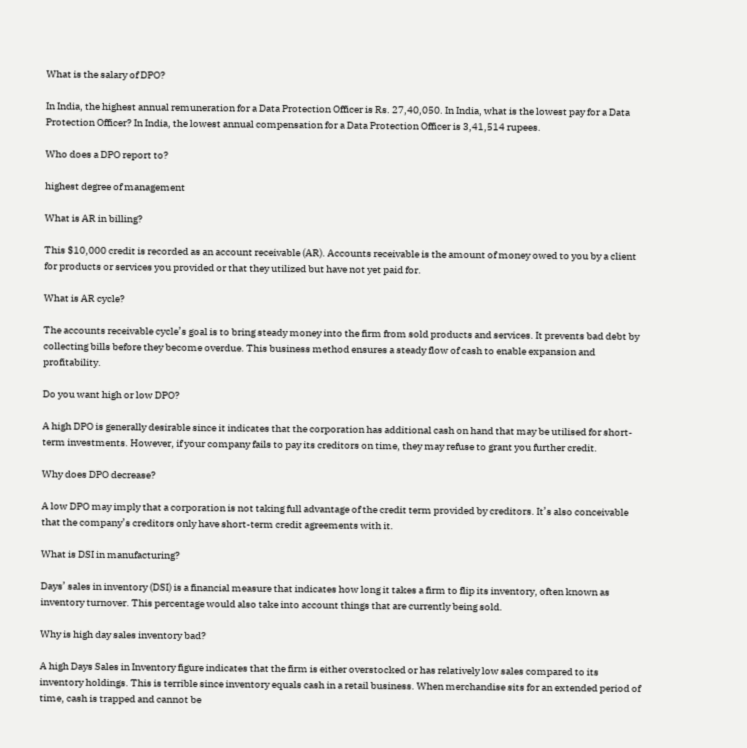What is the salary of DPO?

In India, the highest annual remuneration for a Data Protection Officer is Rs. 27,40,050. In India, what is the lowest pay for a Data Protection Officer? In India, the lowest annual compensation for a Data Protection Officer is 3,41,514 rupees.

Who does a DPO report to?

highest degree of management

What is AR in billing?

This $10,000 credit is recorded as an account receivable (AR). Accounts receivable is the amount of money owed to you by a client for products or services you provided or that they utilized but have not yet paid for.

What is AR cycle?

The accounts receivable cycle’s goal is to bring steady money into the firm from sold products and services. It prevents bad debt by collecting bills before they become overdue. This business method ensures a steady flow of cash to enable expansion and profitability.

Do you want high or low DPO?

A high DPO is generally desirable since it indicates that the corporation has additional cash on hand that may be utilised for short-term investments. However, if your company fails to pay its creditors on time, they may refuse to grant you further credit.

Why does DPO decrease?

A low DPO may imply that a corporation is not taking full advantage of the credit term provided by creditors. It’s also conceivable that the company’s creditors only have short-term credit agreements with it.

What is DSI in manufacturing?

Days’ sales in inventory (DSI) is a financial measure that indicates how long it takes a firm to flip its inventory, often known as inventory turnover. This percentage would also take into account things that are currently being sold.

Why is high day sales inventory bad?

A high Days Sales in Inventory figure indicates that the firm is either overstocked or has relatively low sales compared to its inventory holdings. This is terrible since inventory equals cash in a retail business. When merchandise sits for an extended period of time, cash is trapped and cannot be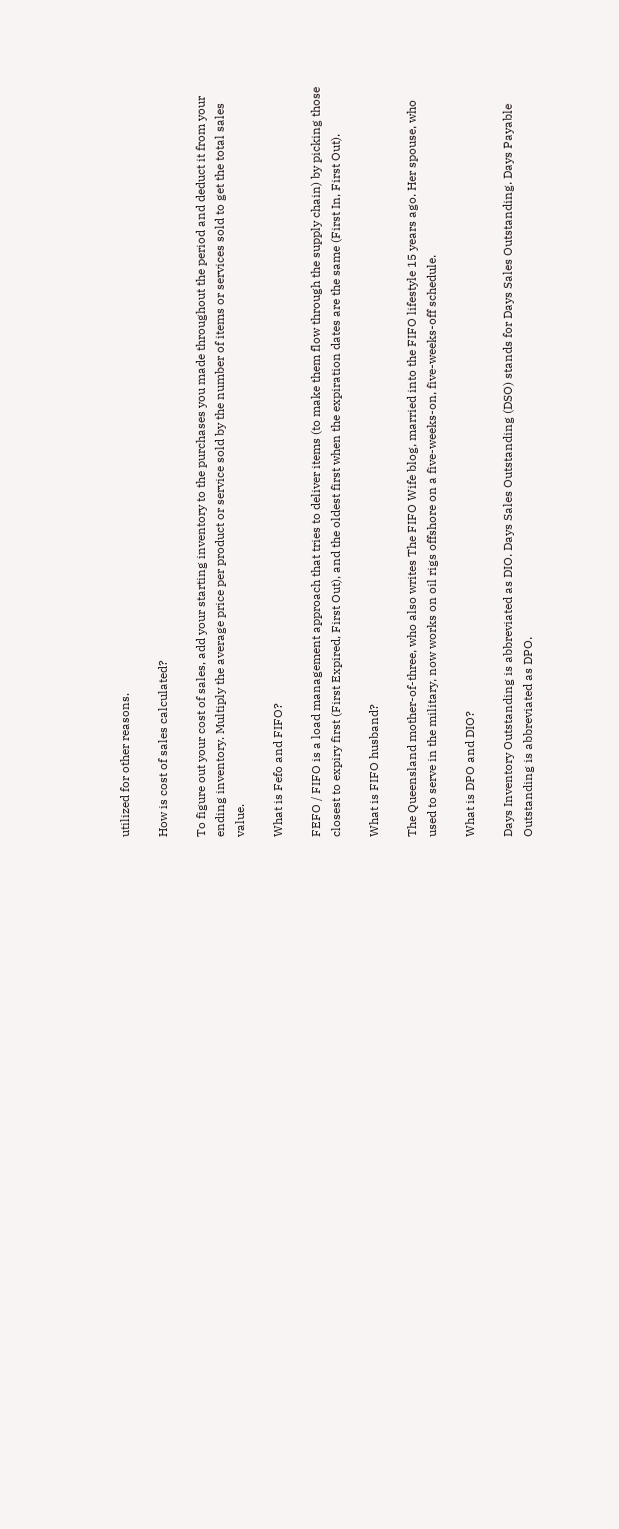utilized for other reasons.

How is cost of sales calculated?

To figure out your cost of sales, add your starting inventory to the purchases you made throughout the period and deduct it from your ending inventory. Multiply the average price per product or service sold by the number of items or services sold to get the total sales value.

What is Fefo and FIFO?

FEFO / FIFO is a load management approach that tries to deliver items (to make them flow through the supply chain) by picking those closest to expiry first (First Expired, First Out), and the oldest first when the expiration dates are the same (First In, First Out).

What is FIFO husband?

The Queensland mother-of-three, who also writes The FIFO Wife blog, married into the FIFO lifestyle 15 years ago. Her spouse, who used to serve in the military, now works on oil rigs offshore on a five-weeks-on, five-weeks-off schedule.

What is DPO and DIO?

Days Inventory Outstanding is abbreviated as DIO. Days Sales Outstanding (DSO) stands for Days Sales Outstanding. Days Payable Outstanding is abbreviated as DPO.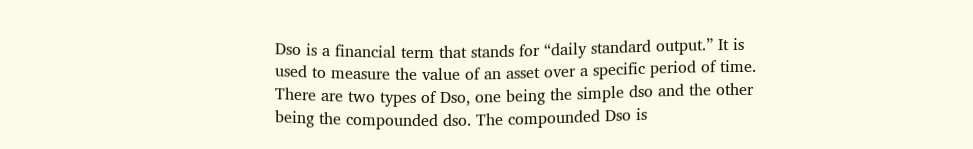Dso is a financial term that stands for “daily standard output.” It is used to measure the value of an asset over a specific period of time. There are two types of Dso, one being the simple dso and the other being the compounded dso. The compounded Dso is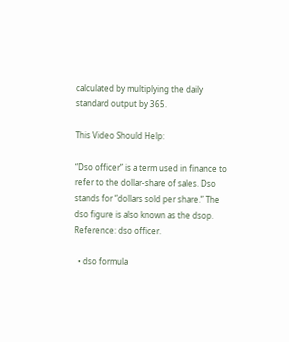calculated by multiplying the daily standard output by 365.

This Video Should Help:

“Dso officer” is a term used in finance to refer to the dollar-share of sales. Dso stands for “dollars sold per share.” The dso figure is also known as the dsop. Reference: dso officer.

  • dso formula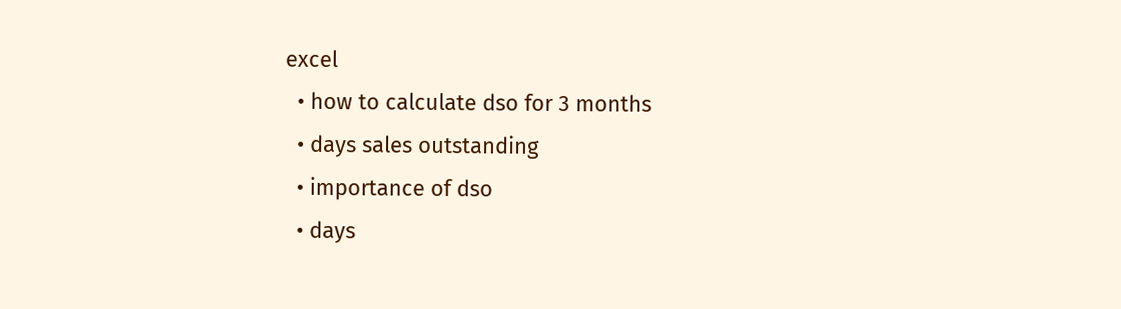excel
  • how to calculate dso for 3 months
  • days sales outstanding
  • importance of dso
  • days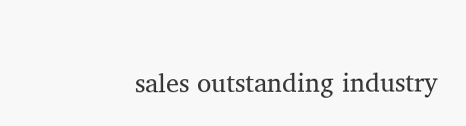sales outstanding industry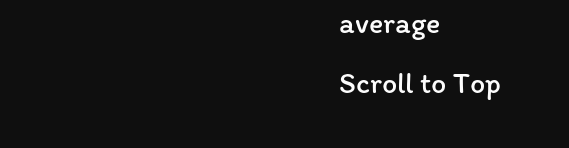average
Scroll to Top